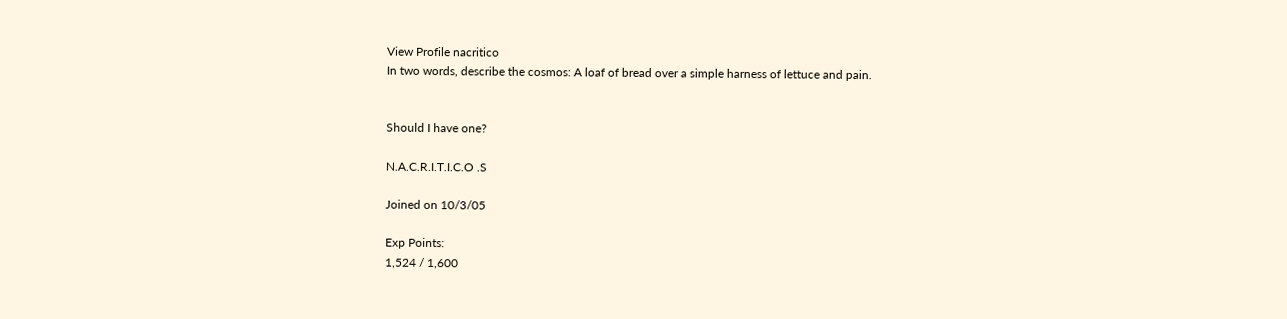View Profile nacritico
In two words, describe the cosmos: A loaf of bread over a simple harness of lettuce and pain.


Should I have one?

N.A.C.R.I.T.I.C.O .S

Joined on 10/3/05

Exp Points:
1,524 / 1,600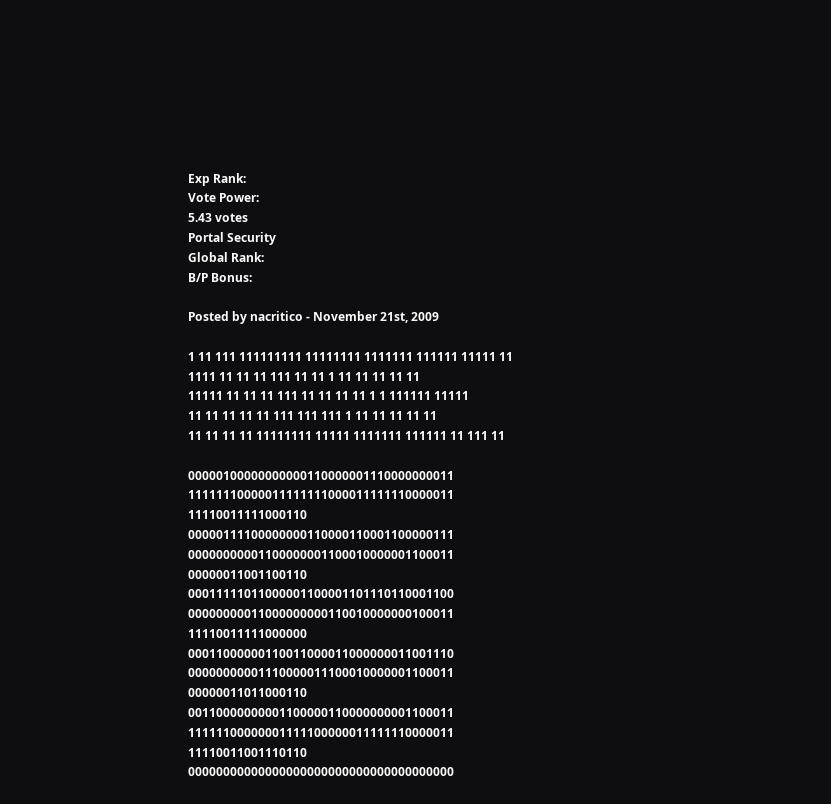Exp Rank:
Vote Power:
5.43 votes
Portal Security
Global Rank:
B/P Bonus:

Posted by nacritico - November 21st, 2009

1 11 111 111111111 11111111 1111111 111111 11111 11
1111 11 11 11 111 11 11 1 11 11 11 11 11
11111 11 11 11 111 11 11 11 11 1 1 111111 11111
11 11 11 11 11 111 111 111 1 11 11 11 11 11
11 11 11 11 11111111 11111 1111111 111111 11 111 11

00000100000000000110000001110000000011 11111110000011111111000011111110000011 11110011111000110
00000111100000000110000110001100000111 00000000001100000001100010000001100011 00000011001100110
00011111011000001100001101110110001100 00000000011000000000110010000000100011 11110011111000000
00011000000110011000011000000011001110 00000000001110000011100010000001100011 00000011011000110
00110000000001100000110000000001100011 11111100000001111100000011111110000011 11110011001110110
00000000000000000000000000000000000000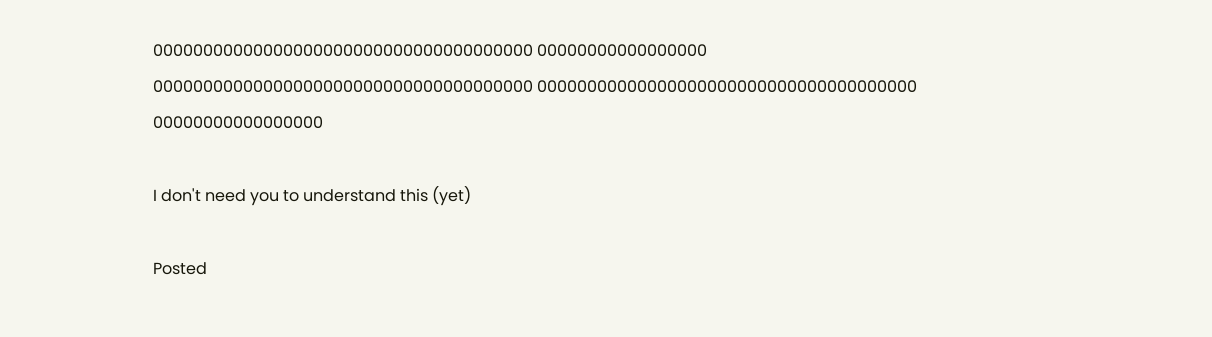00000000000000000000000000000000000000 00000000000000000
00000000000000000000000000000000000000 00000000000000000000000000000000000000 00000000000000000

I don't need you to understand this (yet)

Posted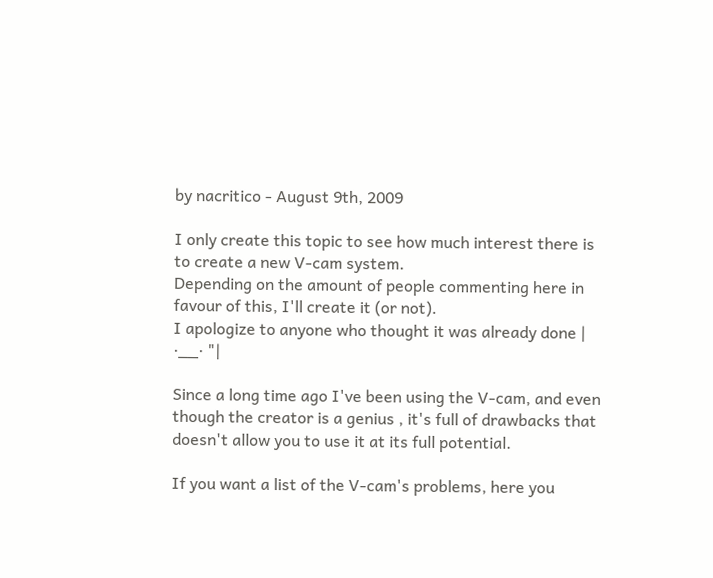by nacritico - August 9th, 2009

I only create this topic to see how much interest there is to create a new V-cam system.
Depending on the amount of people commenting here in favour of this, I'll create it (or not).
I apologize to anyone who thought it was already done | ·__· "|

Since a long time ago I've been using the V-cam, and even though the creator is a genius , it's full of drawbacks that doesn't allow you to use it at its full potential.

If you want a list of the V-cam's problems, here you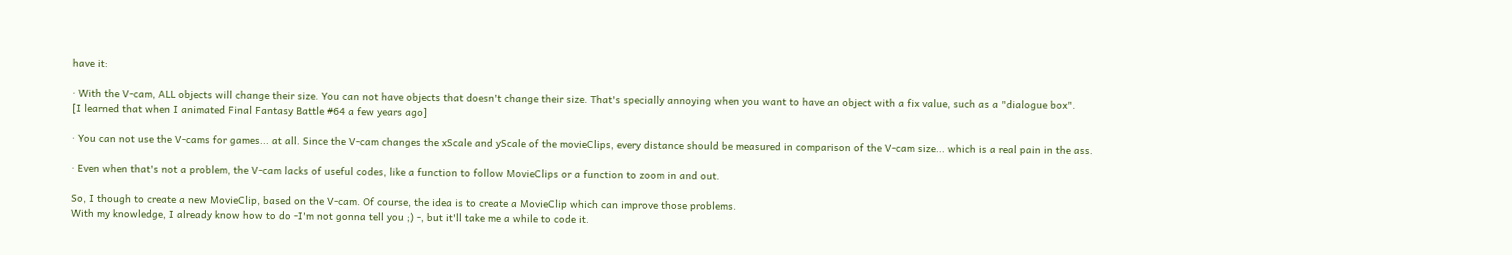have it:

· With the V-cam, ALL objects will change their size. You can not have objects that doesn't change their size. That's specially annoying when you want to have an object with a fix value, such as a "dialogue box".
[I learned that when I animated Final Fantasy Battle #64 a few years ago]

· You can not use the V-cams for games... at all. Since the V-cam changes the xScale and yScale of the movieClips, every distance should be measured in comparison of the V-cam size... which is a real pain in the ass.

· Even when that's not a problem, the V-cam lacks of useful codes, like a function to follow MovieClips or a function to zoom in and out.

So, I though to create a new MovieClip, based on the V-cam. Of course, the idea is to create a MovieClip which can improve those problems.
With my knowledge, I already know how to do -I'm not gonna tell you ;) -, but it'll take me a while to code it.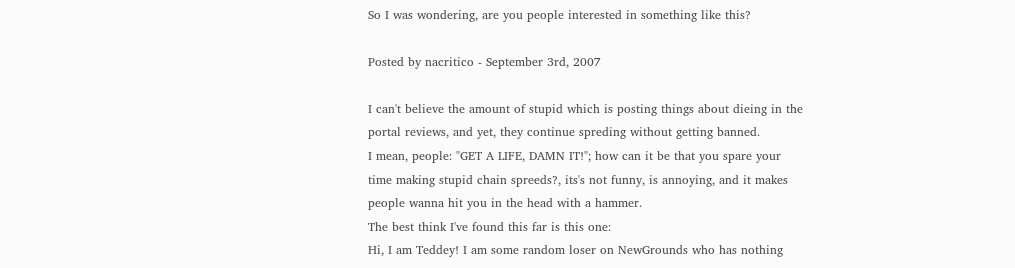So I was wondering, are you people interested in something like this?

Posted by nacritico - September 3rd, 2007

I can't believe the amount of stupid which is posting things about dieing in the portal reviews, and yet, they continue spreding without getting banned.
I mean, people: "GET A LIFE, DAMN IT!"; how can it be that you spare your time making stupid chain spreeds?, its's not funny, is annoying, and it makes people wanna hit you in the head with a hammer.
The best think I've found this far is this one:
Hi, I am Teddey! I am some random loser on NewGrounds who has nothing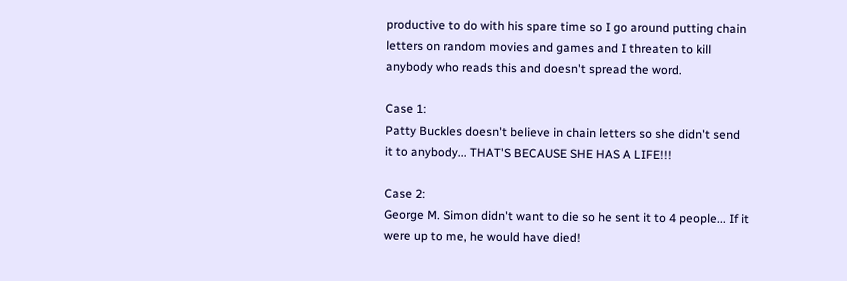productive to do with his spare time so I go around putting chain letters on random movies and games and I threaten to kill anybody who reads this and doesn't spread the word.

Case 1:
Patty Buckles doesn't believe in chain letters so she didn't send it to anybody... THAT'S BECAUSE SHE HAS A LIFE!!!

Case 2:
George M. Simon didn't want to die so he sent it to 4 people... If it were up to me, he would have died!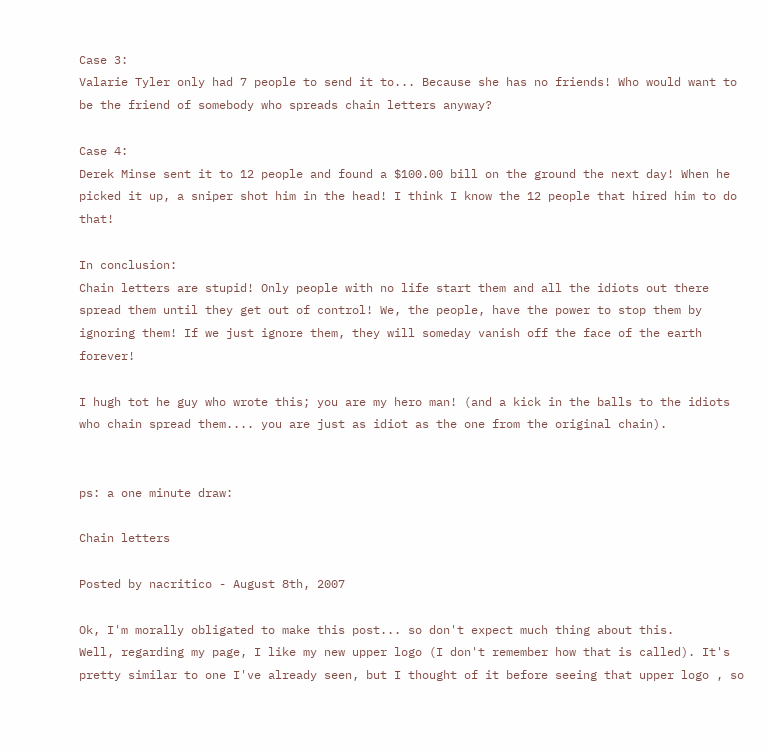Case 3:
Valarie Tyler only had 7 people to send it to... Because she has no friends! Who would want to be the friend of somebody who spreads chain letters anyway?

Case 4:
Derek Minse sent it to 12 people and found a $100.00 bill on the ground the next day! When he picked it up, a sniper shot him in the head! I think I know the 12 people that hired him to do that!

In conclusion:
Chain letters are stupid! Only people with no life start them and all the idiots out there spread them until they get out of control! We, the people, have the power to stop them by ignoring them! If we just ignore them, they will someday vanish off the face of the earth forever!

I hugh tot he guy who wrote this; you are my hero man! (and a kick in the balls to the idiots who chain spread them.... you are just as idiot as the one from the original chain).


ps: a one minute draw:

Chain letters

Posted by nacritico - August 8th, 2007

Ok, I'm morally obligated to make this post... so don't expect much thing about this.
Well, regarding my page, I like my new upper logo (I don't remember how that is called). It's pretty similar to one I've already seen, but I thought of it before seeing that upper logo , so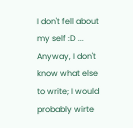I don't fell about my self :D ...
Anyway, I don't know what else to write; I would probably wirte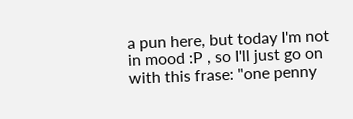a pun here, but today I'm not in mood :P , so I'll just go on with this frase: "one penny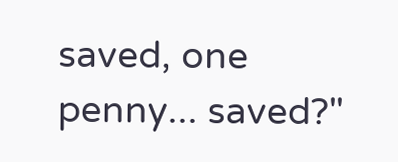saved, one penny... saved?"